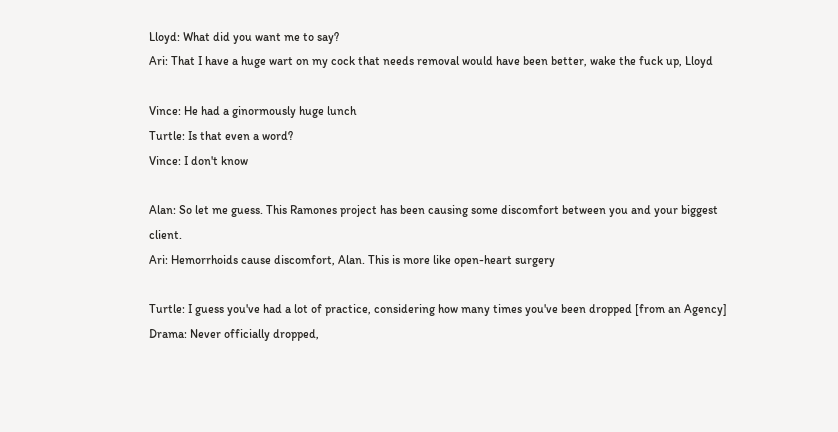Lloyd: What did you want me to say?
Ari: That I have a huge wart on my cock that needs removal would have been better, wake the fuck up, Lloyd

Vince: He had a ginormously huge lunch
Turtle: Is that even a word?
Vince: I don't know

Alan: So let me guess. This Ramones project has been causing some discomfort between you and your biggest client.
Ari: Hemorrhoids cause discomfort, Alan. This is more like open-heart surgery

Turtle: I guess you've had a lot of practice, considering how many times you've been dropped [from an Agency]
Drama: Never officially dropped,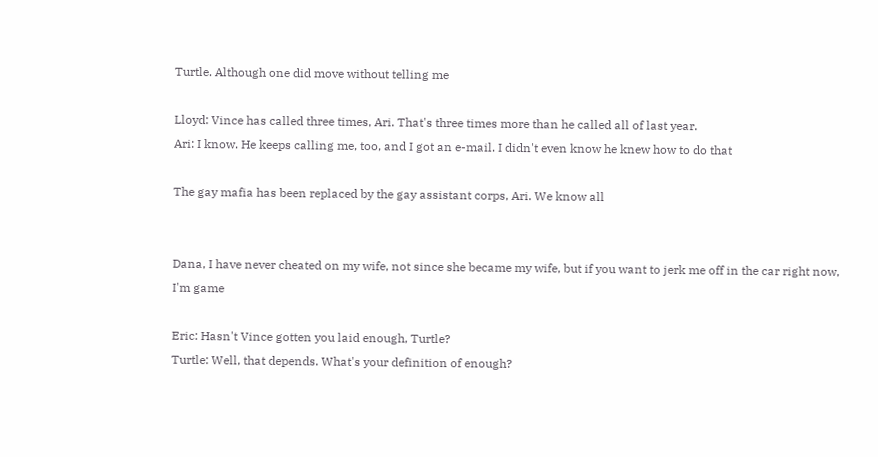Turtle. Although one did move without telling me

Lloyd: Vince has called three times, Ari. That's three times more than he called all of last year.
Ari: I know. He keeps calling me, too, and I got an e-mail. I didn't even know he knew how to do that

The gay mafia has been replaced by the gay assistant corps, Ari. We know all


Dana, I have never cheated on my wife, not since she became my wife, but if you want to jerk me off in the car right now, I'm game

Eric: Hasn't Vince gotten you laid enough, Turtle?
Turtle: Well, that depends. What's your definition of enough?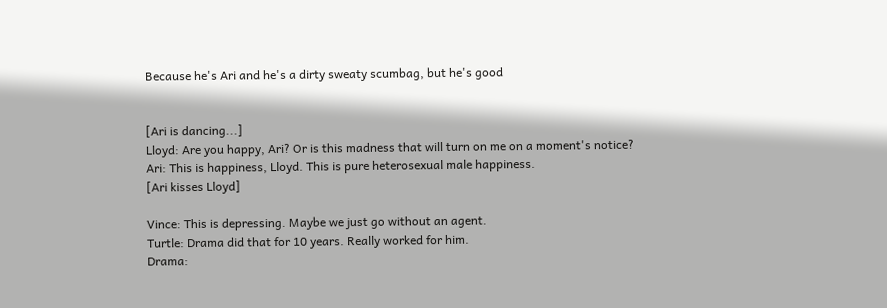Because he's Ari and he's a dirty sweaty scumbag, but he's good


[Ari is dancing...]
Lloyd: Are you happy, Ari? Or is this madness that will turn on me on a moment's notice?
Ari: This is happiness, Lloyd. This is pure heterosexual male happiness.
[Ari kisses Lloyd]

Vince: This is depressing. Maybe we just go without an agent.
Turtle: Drama did that for 10 years. Really worked for him.
Drama: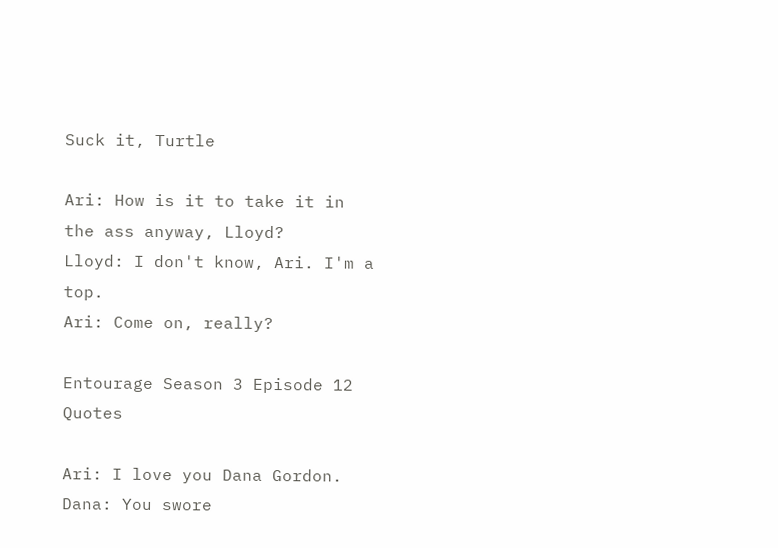Suck it, Turtle

Ari: How is it to take it in the ass anyway, Lloyd?
Lloyd: I don't know, Ari. I'm a top.
Ari: Come on, really?

Entourage Season 3 Episode 12 Quotes

Ari: I love you Dana Gordon.
Dana: You swore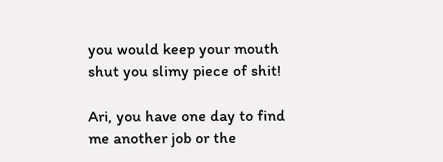you would keep your mouth shut you slimy piece of shit!

Ari, you have one day to find me another job or the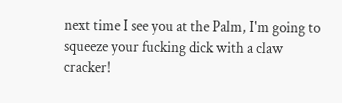next time I see you at the Palm, I'm going to squeeze your fucking dick with a claw cracker!